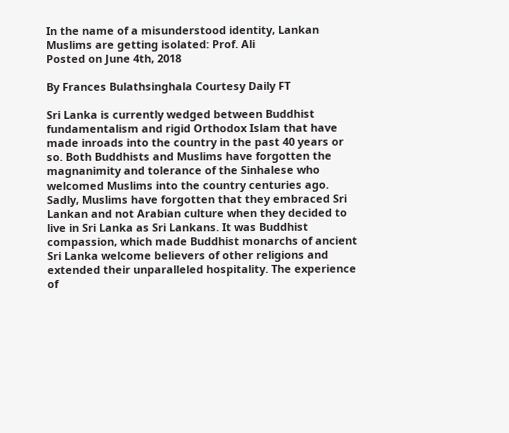In the name of a misunderstood identity, Lankan Muslims are getting isolated: Prof. Ali
Posted on June 4th, 2018

By Frances Bulathsinghala Courtesy Daily FT

Sri Lanka is currently wedged between Buddhist fundamentalism and rigid Orthodox Islam that have made inroads into the country in the past 40 years or so. Both Buddhists and Muslims have forgotten the magnanimity and tolerance of the Sinhalese who welcomed Muslims into the country centuries ago. Sadly, Muslims have forgotten that they embraced Sri Lankan and not Arabian culture when they decided to live in Sri Lanka as Sri Lankans. It was Buddhist compassion, which made Buddhist monarchs of ancient Sri Lanka welcome believers of other religions and extended their unparalleled hospitality. The experience of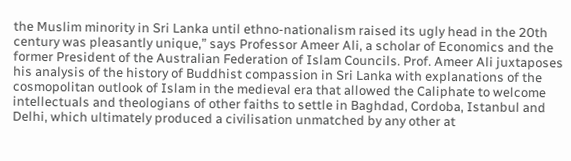the Muslim minority in Sri Lanka until ethno-nationalism raised its ugly head in the 20th century was pleasantly unique,” says Professor Ameer Ali, a scholar of Economics and the former President of the Australian Federation of Islam Councils. Prof. Ameer Ali juxtaposes his analysis of the history of Buddhist compassion in Sri Lanka with explanations of the cosmopolitan outlook of Islam in the medieval era that allowed the Caliphate to welcome intellectuals and theologians of other faiths to settle in Baghdad, Cordoba, Istanbul and Delhi, which ultimately produced a civilisation unmatched by any other at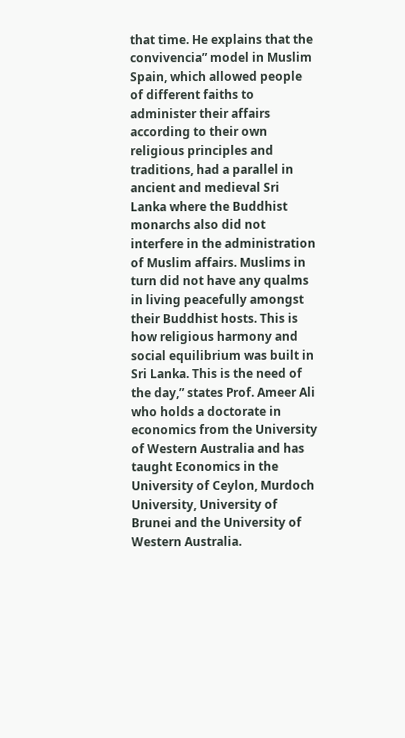that time. He explains that the convivencia” model in Muslim Spain, which allowed people of different faiths to administer their affairs according to their own religious principles and traditions, had a parallel in ancient and medieval Sri Lanka where the Buddhist monarchs also did not interfere in the administration of Muslim affairs. Muslims in turn did not have any qualms in living peacefully amongst their Buddhist hosts. This is how religious harmony and social equilibrium was built in Sri Lanka. This is the need of the day,” states Prof. Ameer Ali who holds a doctorate in economics from the University of Western Australia and has taught Economics in the University of Ceylon, Murdoch University, University of Brunei and the University of Western Australia.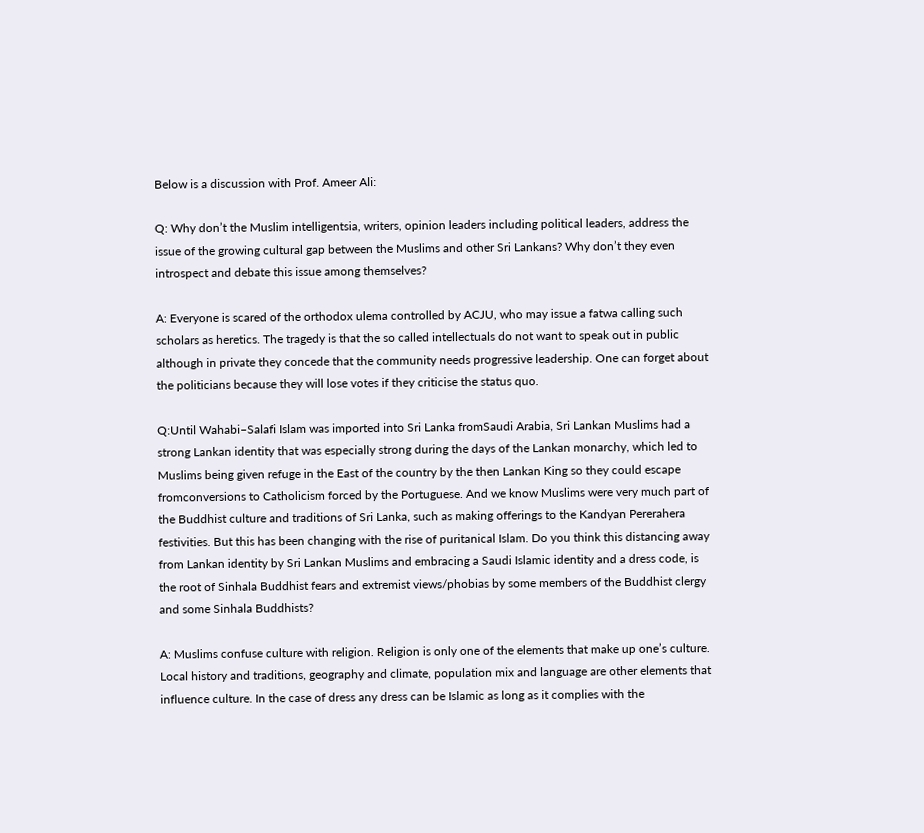Below is a discussion with Prof. Ameer Ali:

Q: Why don’t the Muslim intelligentsia, writers, opinion leaders including political leaders, address the issue of the growing cultural gap between the Muslims and other Sri Lankans? Why don’t they even introspect and debate this issue among themselves?

A: Everyone is scared of the orthodox ulema controlled by ACJU, who may issue a fatwa calling such scholars as heretics. The tragedy is that the so called intellectuals do not want to speak out in public although in private they concede that the community needs progressive leadership. One can forget about the politicians because they will lose votes if they criticise the status quo.

Q:Until Wahabi–Salafi Islam was imported into Sri Lanka fromSaudi Arabia, Sri Lankan Muslims had a strong Lankan identity that was especially strong during the days of the Lankan monarchy, which led to Muslims being given refuge in the East of the country by the then Lankan King so they could escape fromconversions to Catholicism forced by the Portuguese. And we know Muslims were very much part of the Buddhist culture and traditions of Sri Lanka, such as making offerings to the Kandyan Pererahera festivities. But this has been changing with the rise of puritanical Islam. Do you think this distancing away from Lankan identity by Sri Lankan Muslims and embracing a Saudi Islamic identity and a dress code, is the root of Sinhala Buddhist fears and extremist views/phobias by some members of the Buddhist clergy and some Sinhala Buddhists?

A: Muslims confuse culture with religion. Religion is only one of the elements that make up one’s culture. Local history and traditions, geography and climate, population mix and language are other elements that influence culture. In the case of dress any dress can be Islamic as long as it complies with the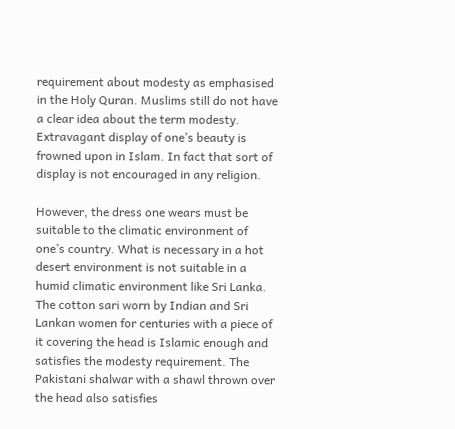requirement about modesty as emphasised in the Holy Quran. Muslims still do not have a clear idea about the term modesty. Extravagant display of one’s beauty is frowned upon in Islam. In fact that sort of display is not encouraged in any religion.

However, the dress one wears must be suitable to the climatic environment of one’s country. What is necessary in a hot desert environment is not suitable in a humid climatic environment like Sri Lanka. The cotton sari worn by Indian and Sri Lankan women for centuries with a piece of it covering the head is Islamic enough and satisfies the modesty requirement. The Pakistani shalwar with a shawl thrown over the head also satisfies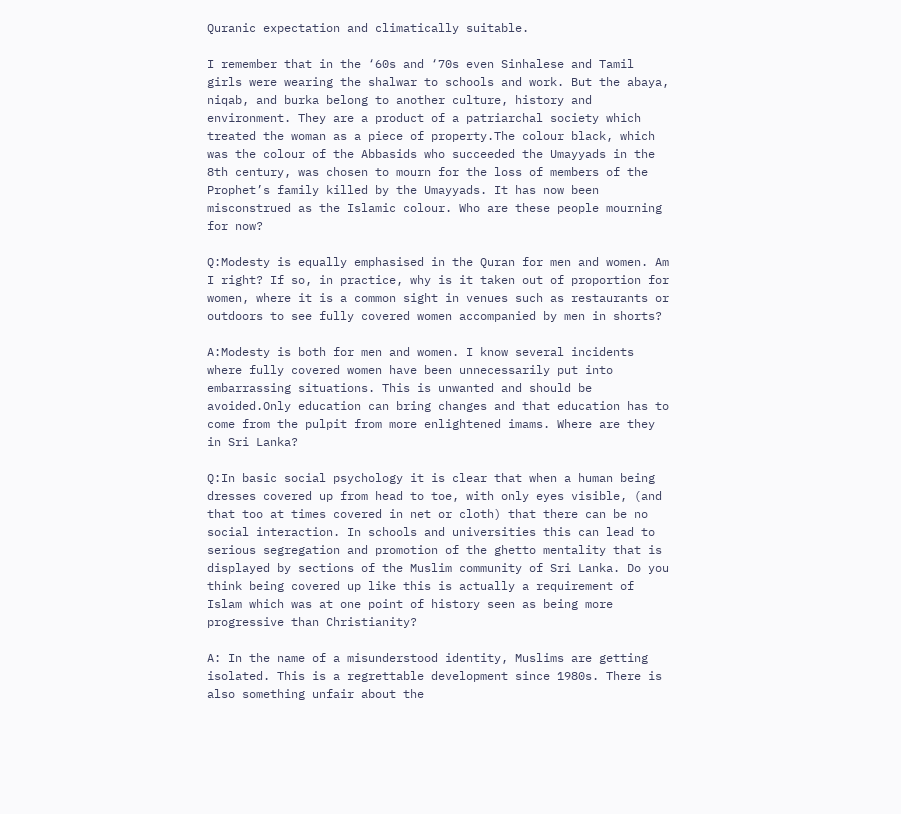Quranic expectation and climatically suitable.

I remember that in the ‘60s and ‘70s even Sinhalese and Tamil girls were wearing the shalwar to schools and work. But the abaya, niqab, and burka belong to another culture, history and environment. They are a product of a patriarchal society which treated the woman as a piece of property.The colour black, which was the colour of the Abbasids who succeeded the Umayyads in the 8th century, was chosen to mourn for the loss of members of the Prophet’s family killed by the Umayyads. It has now been misconstrued as the Islamic colour. Who are these people mourning for now?

Q:Modesty is equally emphasised in the Quran for men and women. Am I right? If so, in practice, why is it taken out of proportion for women, where it is a common sight in venues such as restaurants or outdoors to see fully covered women accompanied by men in shorts?

A:Modesty is both for men and women. I know several incidents where fully covered women have been unnecessarily put into embarrassing situations. This is unwanted and should be avoided.Only education can bring changes and that education has to come from the pulpit from more enlightened imams. Where are they in Sri Lanka?

Q:In basic social psychology it is clear that when a human being dresses covered up from head to toe, with only eyes visible, (and that too at times covered in net or cloth) that there can be no social interaction. In schools and universities this can lead to serious segregation and promotion of the ghetto mentality that is displayed by sections of the Muslim community of Sri Lanka. Do you think being covered up like this is actually a requirement of Islam which was at one point of history seen as being more progressive than Christianity?

A: In the name of a misunderstood identity, Muslims are getting isolated. This is a regrettable development since 1980s. There is also something unfair about the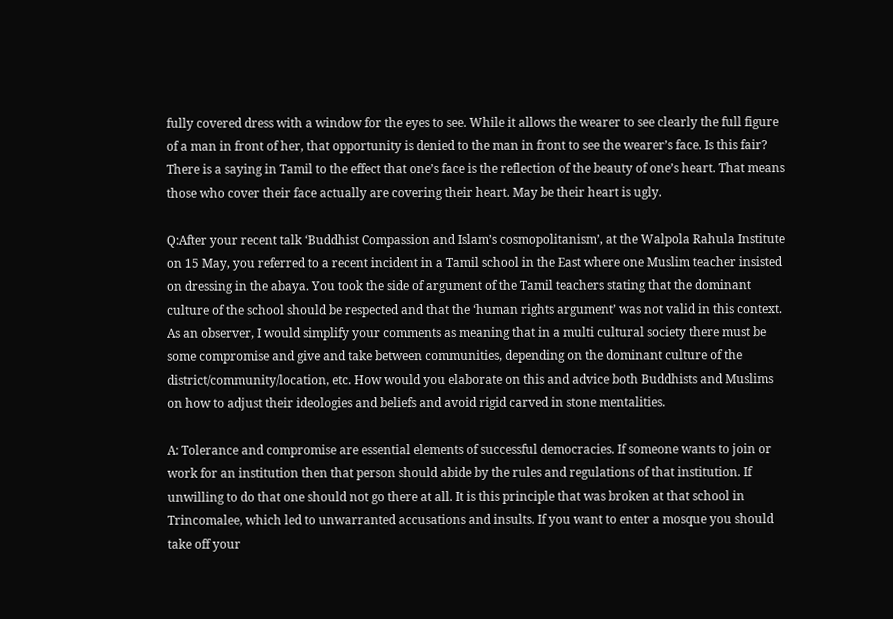fully covered dress with a window for the eyes to see. While it allows the wearer to see clearly the full figure of a man in front of her, that opportunity is denied to the man in front to see the wearer’s face. Is this fair? There is a saying in Tamil to the effect that one’s face is the reflection of the beauty of one’s heart. That means those who cover their face actually are covering their heart. May be their heart is ugly.

Q:After your recent talk ‘Buddhist Compassion and Islam’s cosmopolitanism’, at the Walpola Rahula Institute on 15 May, you referred to a recent incident in a Tamil school in the East where one Muslim teacher insisted on dressing in the abaya. You took the side of argument of the Tamil teachers stating that the dominant culture of the school should be respected and that the ‘human rights argument’ was not valid in this context. As an observer, I would simplify your comments as meaning that in a multi cultural society there must be some compromise and give and take between communities, depending on the dominant culture of the district/community/location, etc. How would you elaborate on this and advice both Buddhists and Muslims on how to adjust their ideologies and beliefs and avoid rigid carved in stone mentalities.

A: Tolerance and compromise are essential elements of successful democracies. If someone wants to join or work for an institution then that person should abide by the rules and regulations of that institution. If unwilling to do that one should not go there at all. It is this principle that was broken at that school in Trincomalee, which led to unwarranted accusations and insults. If you want to enter a mosque you should take off your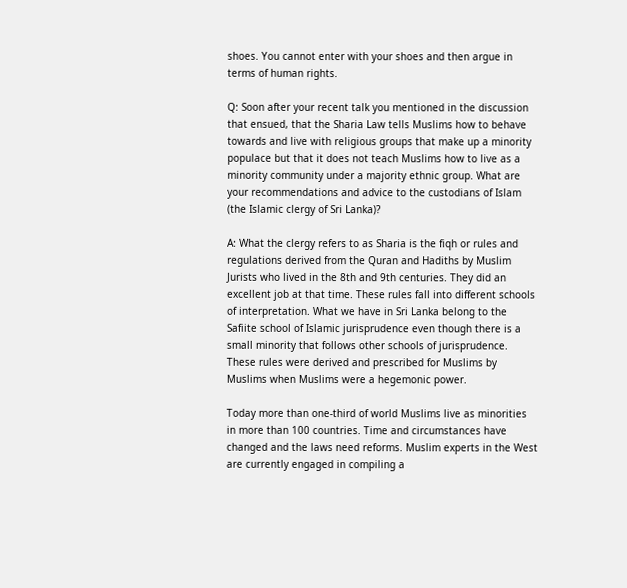shoes. You cannot enter with your shoes and then argue in terms of human rights.

Q: Soon after your recent talk you mentioned in the discussion that ensued, that the Sharia Law tells Muslims how to behave towards and live with religious groups that make up a minority populace but that it does not teach Muslims how to live as a minority community under a majority ethnic group. What are your recommendations and advice to the custodians of Islam (the Islamic clergy of Sri Lanka)?

A: What the clergy refers to as Sharia is the fiqh or rules and regulations derived from the Quran and Hadiths by Muslim Jurists who lived in the 8th and 9th centuries. They did an excellent job at that time. These rules fall into different schools of interpretation. What we have in Sri Lanka belong to the Safiite school of Islamic jurisprudence even though there is a small minority that follows other schools of jurisprudence. These rules were derived and prescribed for Muslims by Muslims when Muslims were a hegemonic power.

Today more than one-third of world Muslims live as minorities in more than 100 countries. Time and circumstances have changed and the laws need reforms. Muslim experts in the West are currently engaged in compiling a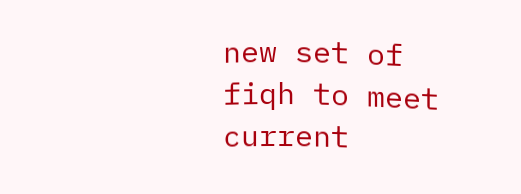new set of fiqh to meet current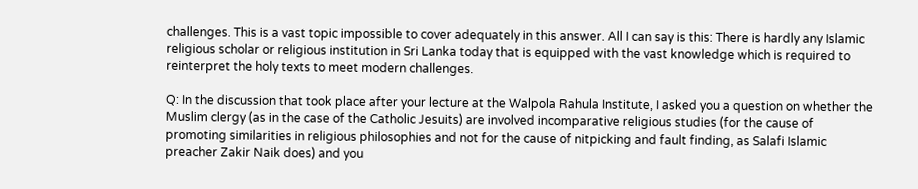challenges. This is a vast topic impossible to cover adequately in this answer. All I can say is this: There is hardly any Islamic religious scholar or religious institution in Sri Lanka today that is equipped with the vast knowledge which is required to reinterpret the holy texts to meet modern challenges.

Q: In the discussion that took place after your lecture at the Walpola Rahula Institute, I asked you a question on whether the Muslim clergy (as in the case of the Catholic Jesuits) are involved incomparative religious studies (for the cause of promoting similarities in religious philosophies and not for the cause of nitpicking and fault finding, as Salafi Islamic preacher Zakir Naik does) and you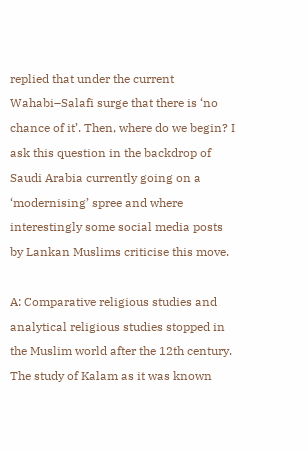replied that under the current Wahabi–Salafi surge that there is ‘no chance of it’. Then, where do we begin? I ask this question in the backdrop of Saudi Arabia currently going on a ‘modernising’ spree and where interestingly some social media posts by Lankan Muslims criticise this move.

A: Comparative religious studies and analytical religious studies stopped in the Muslim world after the 12th century. The study of Kalam as it was known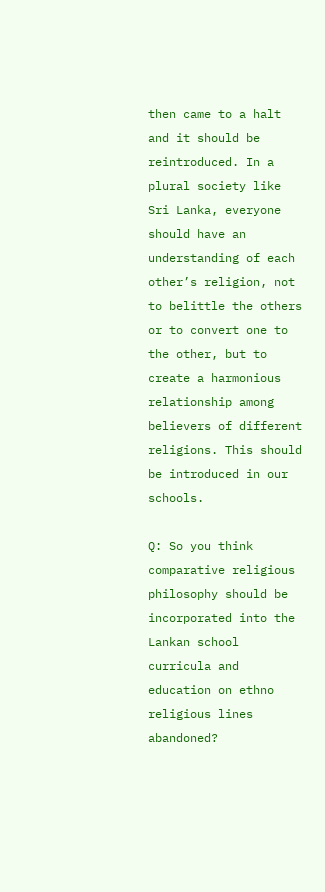then came to a halt and it should be reintroduced. In a plural society like Sri Lanka, everyone should have an understanding of each other’s religion, not to belittle the others or to convert one to the other, but to create a harmonious relationship among believers of different religions. This should be introduced in our schools.

Q: So you think comparative religious philosophy should be incorporated into the Lankan school curricula and education on ethno religious lines abandoned?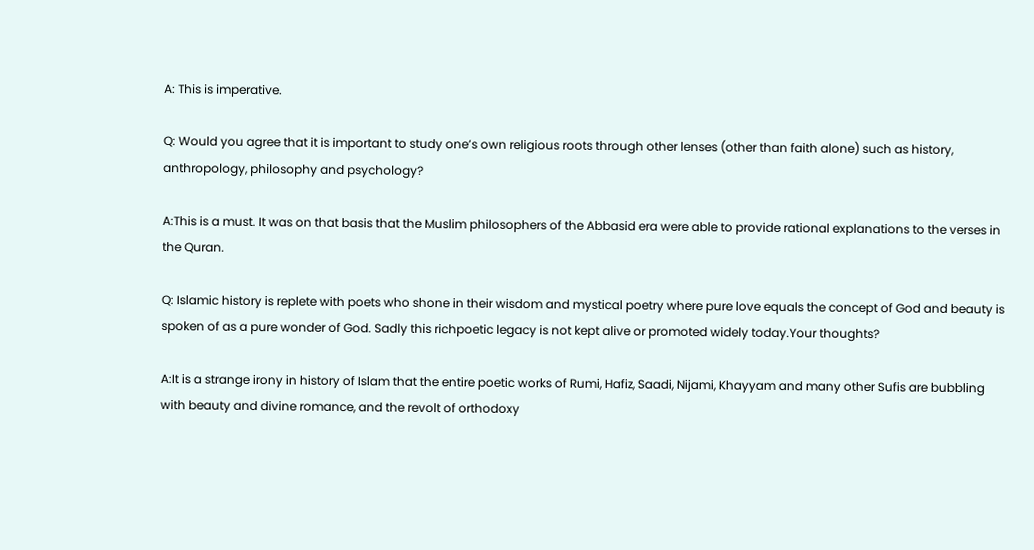A: This is imperative.

Q: Would you agree that it is important to study one’s own religious roots through other lenses (other than faith alone) such as history, anthropology, philosophy and psychology?

A:This is a must. It was on that basis that the Muslim philosophers of the Abbasid era were able to provide rational explanations to the verses in the Quran.

Q: Islamic history is replete with poets who shone in their wisdom and mystical poetry where pure love equals the concept of God and beauty is spoken of as a pure wonder of God. Sadly this richpoetic legacy is not kept alive or promoted widely today.Your thoughts?

A:It is a strange irony in history of Islam that the entire poetic works of Rumi, Hafiz, Saadi, Nijami, Khayyam and many other Sufis are bubbling with beauty and divine romance, and the revolt of orthodoxy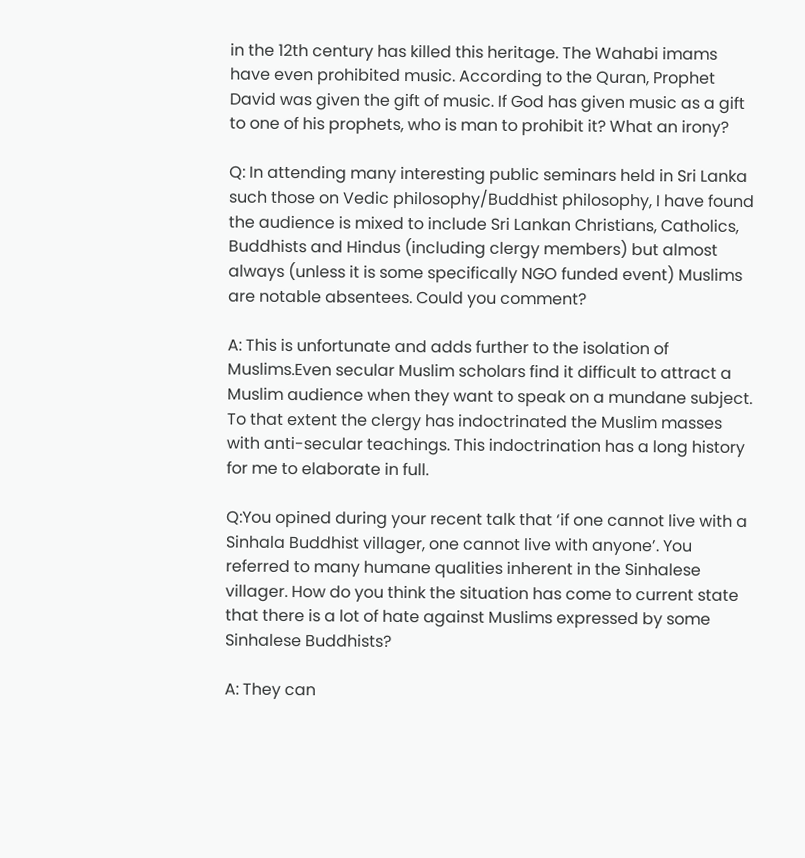in the 12th century has killed this heritage. The Wahabi imams have even prohibited music. According to the Quran, Prophet David was given the gift of music. If God has given music as a gift to one of his prophets, who is man to prohibit it? What an irony?

Q: In attending many interesting public seminars held in Sri Lanka such those on Vedic philosophy/Buddhist philosophy, I have found the audience is mixed to include Sri Lankan Christians, Catholics, Buddhists and Hindus (including clergy members) but almost always (unless it is some specifically NGO funded event) Muslims are notable absentees. Could you comment?

A: This is unfortunate and adds further to the isolation of Muslims.Even secular Muslim scholars find it difficult to attract a Muslim audience when they want to speak on a mundane subject. To that extent the clergy has indoctrinated the Muslim masses with anti-secular teachings. This indoctrination has a long history for me to elaborate in full.

Q:You opined during your recent talk that ‘if one cannot live with a Sinhala Buddhist villager, one cannot live with anyone’. You referred to many humane qualities inherent in the Sinhalese villager. How do you think the situation has come to current state that there is a lot of hate against Muslims expressed by some Sinhalese Buddhists?

A: They can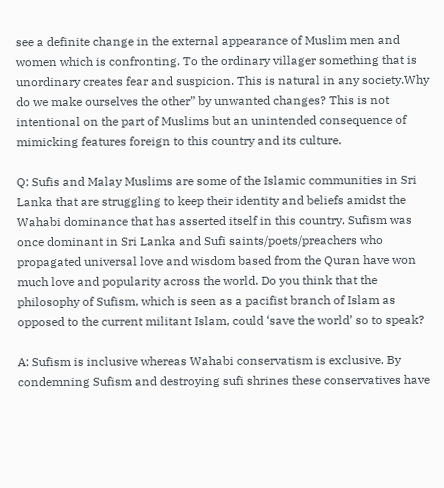see a definite change in the external appearance of Muslim men and women which is confronting. To the ordinary villager something that is unordinary creates fear and suspicion. This is natural in any society.Why do we make ourselves the other” by unwanted changes? This is not intentional on the part of Muslims but an unintended consequence of mimicking features foreign to this country and its culture.

Q: Sufis and Malay Muslims are some of the Islamic communities in Sri Lanka that are struggling to keep their identity and beliefs amidst the Wahabi dominance that has asserted itself in this country. Sufism was once dominant in Sri Lanka and Sufi saints/poets/preachers who propagated universal love and wisdom based from the Quran have won much love and popularity across the world. Do you think that the philosophy of Sufism, which is seen as a pacifist branch of Islam as opposed to the current militant Islam, could ‘save the world’ so to speak?

A: Sufism is inclusive whereas Wahabi conservatism is exclusive. By condemning Sufism and destroying sufi shrines these conservatives have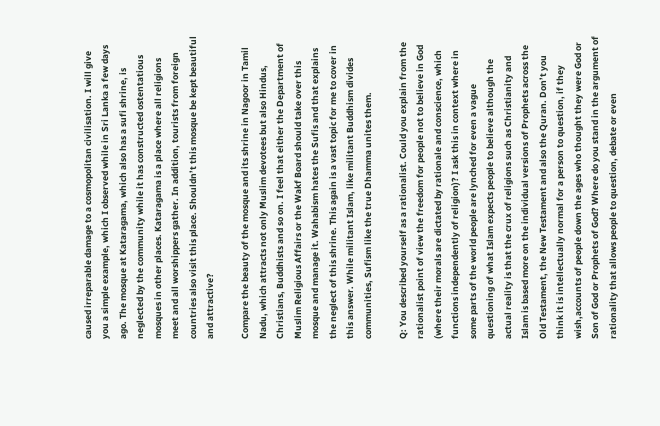caused irreparable damage to a cosmopolitan civilisation. I will give you a simple example, which I observed while in Sri Lanka a few days ago. The mosque at Kataragama, which also has a sufi shrine, is neglected by the community while it has constructed ostentatious mosques in other places. Kataragama is a place where all religions meet and all worshippers gather. In addition, tourists from foreign countries also visit this place. Shouldn’t this mosque be kept beautiful and attractive?

Compare the beauty of the mosque and its shrine in Nagoor in Tamil Nadu, which attracts not only Muslim devotees but also Hindus, Christians, Buddhists and so on. I feel that either the Department of Muslim Religious Affairs or the Wakf Board should take over this mosque and manage it. Wahabism hates the Sufis and that explains the neglect of this shrine. This again is a vast topic for me to cover in this answer. While militant Islam, like militant Buddhism divides communities, Sufism like the true Dhamma unites them.

Q: You described yourself as a rationalist. Could you explain from the rationalist point of view the freedom for people not to believe in God (where their morals are dictated by rationale and conscience, which functions independently of religion)? I ask this in context where in some parts of the world people are lynched for even a vague questioning of what Islam expects people to believe although the actual reality is that the crux of religions such as Christianity and Islam is based more on the individual versions of Prophets across the Old Testament, the New Testament and also the Quran. Don’t you think it is intellectually normal for a person to question, if they wish,accounts of people down the ages who thought they were God or Son of God or Prophets of God? Where do you stand in the argument of rationality that allows people to question, debate or even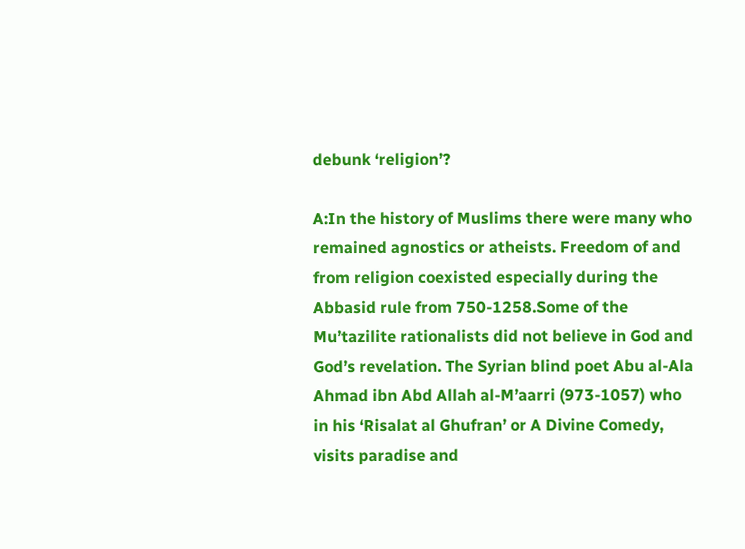debunk ‘religion’?

A:In the history of Muslims there were many who remained agnostics or atheists. Freedom of and from religion coexisted especially during the Abbasid rule from 750-1258.Some of the Mu’tazilite rationalists did not believe in God and God’s revelation. The Syrian blind poet Abu al-Ala Ahmad ibn Abd Allah al-M’aarri (973-1057) who in his ‘Risalat al Ghufran’ or A Divine Comedy, visits paradise and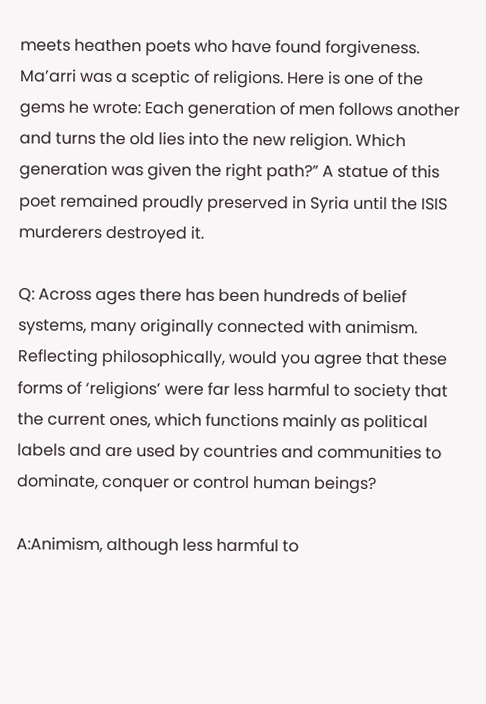meets heathen poets who have found forgiveness. Ma’arri was a sceptic of religions. Here is one of the gems he wrote: Each generation of men follows another and turns the old lies into the new religion. Which generation was given the right path?” A statue of this poet remained proudly preserved in Syria until the ISIS murderers destroyed it.

Q: Across ages there has been hundreds of belief systems, many originally connected with animism. Reflecting philosophically, would you agree that these forms of ‘religions’ were far less harmful to society that the current ones, which functions mainly as political labels and are used by countries and communities to dominate, conquer or control human beings?

A:Animism, although less harmful to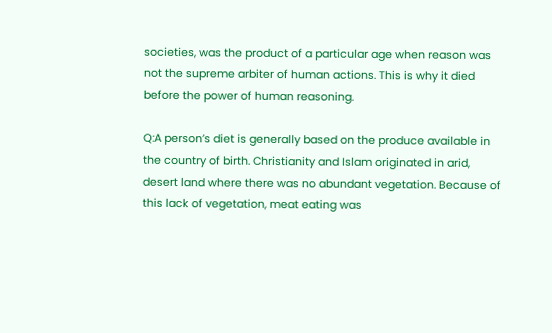societies, was the product of a particular age when reason was not the supreme arbiter of human actions. This is why it died before the power of human reasoning.

Q:A person’s diet is generally based on the produce available in the country of birth. Christianity and Islam originated in arid, desert land where there was no abundant vegetation. Because of this lack of vegetation, meat eating was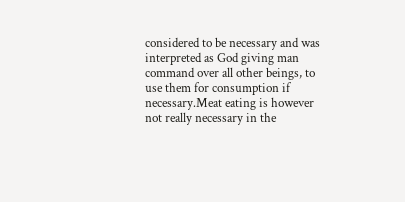considered to be necessary and was interpreted as God giving man command over all other beings, to use them for consumption if necessary.Meat eating is however not really necessary in the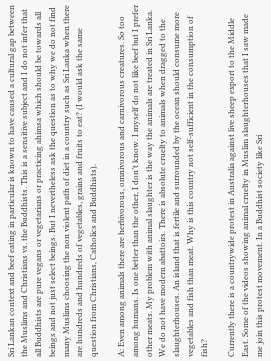Sri Lankan context and beef eating in particular is known to have caused a cultural gap between the Muslims and Christians vs. the Buddhists. This is a sensitive subject and I do not infer that all Buddhists are pure vegans or vegetarians or practicing ahimsa which should be towards all beings and not just select beings. But I nevertheless ask the question as to why we do not find many Muslims choosing the non violent path of diet in a country such as Sri Lanka when there are hundreds and hundreds of vegetables, grains and fruits to eat? (I would ask the same question from Christians, Catholics and Buddhists).

A: Even among animals there are herbivorous, omnivorous and carnivorous creatures. So too among humans. Is one better than the other, I don’t know. I myself do not like beef but I prefer other meats. My problem with animal slaughter is the way the animals are treated in Sri Lanka. We do not have modern abattoirs. There is absolute cruelty to animals when dragged to the slaughterhouses. An island that is fertile and surrounded by the ocean should consume more vegetables and fish than meat. Why is this country not self-sufficient in the consumption of fish?

Currently there is a countrywide protest in Australia against live sheep export to the Middle East. Some of the videos showing animal cruelty in Muslim slaughterhouses that I saw made me join this protest movement. In a Buddhist society like Sri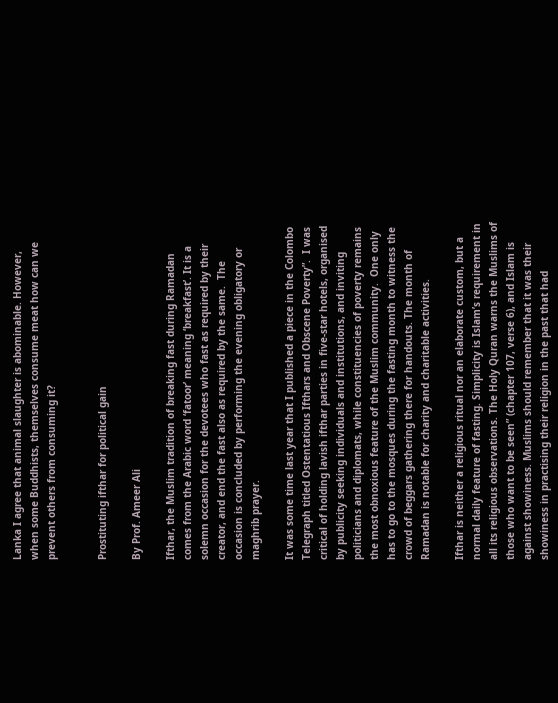Lanka I agree that animal slaughter is abominable. However, when some Buddhists, themselves consume meat how can we prevent others from consuming it?


Prostituting ifthar for political gain

By Prof. Ameer Ali

Ifthar, the Muslim tradition of breaking fast during Ramadan comes from the Arabic word ‘fatoor’ meaning ‘breakfast’. It is a solemn occasion for the devotees who fast as required by their creator, and end the fast also as required by the same.  The occasion is concluded by performing the evening obligatory or maghrib prayer.

It was some time last year that I published a piece in the Colombo Telegraph titled Ostentatious Ifthars and Obscene Poverty”.  I was critical of holding lavish ifthar parties in five-star hotels, organised by publicity seeking individuals and institutions, and inviting politicians and diplomats, while constituencies of poverty remains the most obnoxious feature of the Muslim community.  One only has to go to the mosques during the fasting month to witness the crowd of beggars gathering there for handouts. The month of Ramadan is notable for charity and charitable activities.

Ifthar is neither a religious ritual nor an elaborate custom, but a normal daily feature of fasting. Simplicity is Islam’s requirement in all its religious observations. The Holy Quran warns the Muslims of those who want to be seen” (chapter 107, verse 6), and Islam is against showiness. Muslims should remember that it was their showiness in practising their religion in the past that had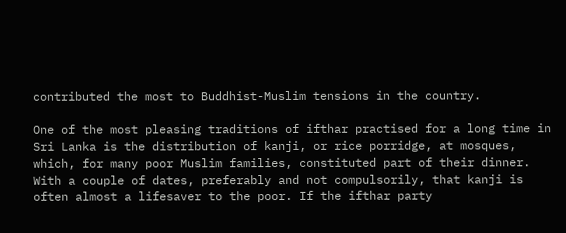contributed the most to Buddhist-Muslim tensions in the country.

One of the most pleasing traditions of ifthar practised for a long time in Sri Lanka is the distribution of kanji, or rice porridge, at mosques, which, for many poor Muslim families, constituted part of their dinner. With a couple of dates, preferably and not compulsorily, that kanji is often almost a lifesaver to the poor. If the ifthar party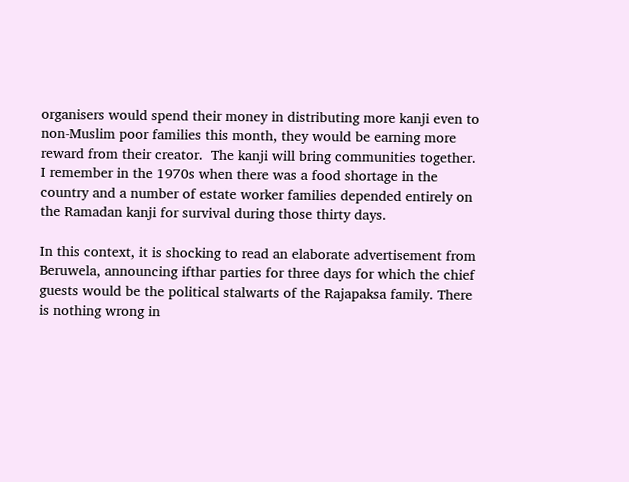organisers would spend their money in distributing more kanji even to non-Muslim poor families this month, they would be earning more reward from their creator.  The kanji will bring communities together.  I remember in the 1970s when there was a food shortage in the country and a number of estate worker families depended entirely on the Ramadan kanji for survival during those thirty days.

In this context, it is shocking to read an elaborate advertisement from Beruwela, announcing ifthar parties for three days for which the chief guests would be the political stalwarts of the Rajapaksa family. There is nothing wrong in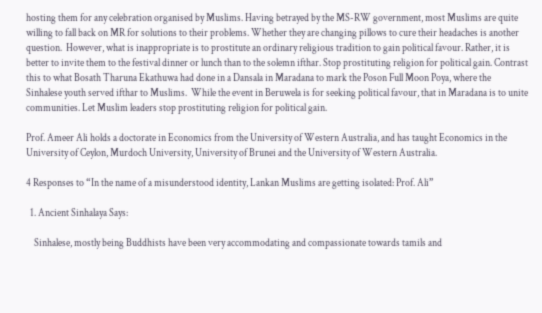hosting them for any celebration organised by Muslims. Having betrayed by the MS-RW government, most Muslims are quite willing to fall back on MR for solutions to their problems. Whether they are changing pillows to cure their headaches is another question.  However, what is inappropriate is to prostitute an ordinary religious tradition to gain political favour. Rather, it is better to invite them to the festival dinner or lunch than to the solemn ifthar. Stop prostituting religion for political gain. Contrast this to what Bosath Tharuna Ekathuwa had done in a Dansala in Maradana to mark the Poson Full Moon Poya, where the Sinhalese youth served ifthar to Muslims.  While the event in Beruwela is for seeking political favour, that in Maradana is to unite communities. Let Muslim leaders stop prostituting religion for political gain.

Prof. Ameer Ali holds a doctorate in Economics from the University of Western Australia, and has taught Economics in the University of Ceylon, Murdoch University, University of Brunei and the University of Western Australia.

4 Responses to “In the name of a misunderstood identity, Lankan Muslims are getting isolated: Prof. Ali”

  1. Ancient Sinhalaya Says:

    Sinhalese, mostly being Buddhists have been very accommodating and compassionate towards tamils and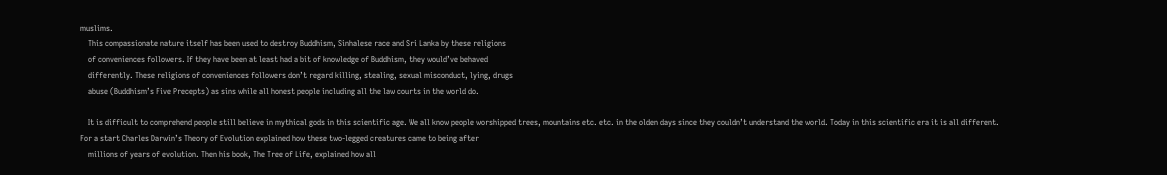muslims.
    This compassionate nature itself has been used to destroy Buddhism, Sinhalese race and Sri Lanka by these religions
    of conveniences followers. If they have been at least had a bit of knowledge of Buddhism, they would’ve behaved
    differently. These religions of conveniences followers don’t regard killing, stealing, sexual misconduct, lying, drugs
    abuse (Buddhism’s Five Precepts) as sins while all honest people including all the law courts in the world do.

    It is difficult to comprehend people still believe in mythical gods in this scientific age. We all know people worshipped trees, mountains etc. etc. in the olden days since they couldn’t understand the world. Today in this scientific era it is all different. For a start Charles Darwin’s Theory of Evolution explained how these two-legged creatures came to being after
    millions of years of evolution. Then his book, The Tree of Life, explained how all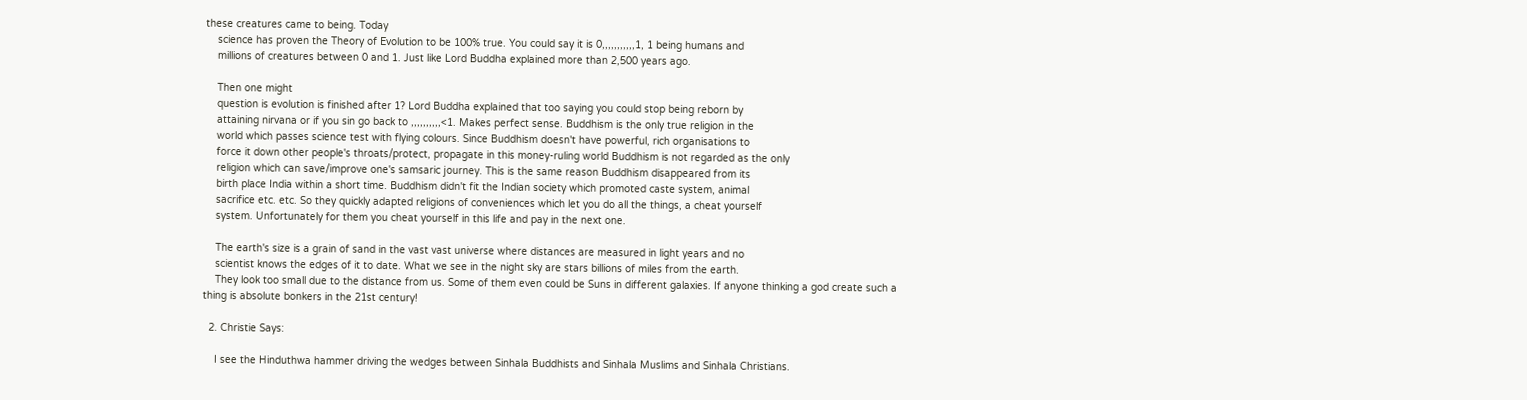these creatures came to being. Today
    science has proven the Theory of Evolution to be 100% true. You could say it is 0,,,,,,,,,,,1, 1 being humans and
    millions of creatures between 0 and 1. Just like Lord Buddha explained more than 2,500 years ago.

    Then one might
    question is evolution is finished after 1? Lord Buddha explained that too saying you could stop being reborn by
    attaining nirvana or if you sin go back to ,,,,,,,,,,<1. Makes perfect sense. Buddhism is the only true religion in the
    world which passes science test with flying colours. Since Buddhism doesn't have powerful, rich organisations to
    force it down other people's throats/protect, propagate in this money-ruling world Buddhism is not regarded as the only
    religion which can save/improve one's samsaric journey. This is the same reason Buddhism disappeared from its
    birth place India within a short time. Buddhism didn't fit the Indian society which promoted caste system, animal
    sacrifice etc. etc. So they quickly adapted religions of conveniences which let you do all the things, a cheat yourself
    system. Unfortunately for them you cheat yourself in this life and pay in the next one.

    The earth's size is a grain of sand in the vast vast universe where distances are measured in light years and no
    scientist knows the edges of it to date. What we see in the night sky are stars billions of miles from the earth.
    They look too small due to the distance from us. Some of them even could be Suns in different galaxies. If anyone thinking a god create such a thing is absolute bonkers in the 21st century!

  2. Christie Says:

    I see the Hinduthwa hammer driving the wedges between Sinhala Buddhists and Sinhala Muslims and Sinhala Christians.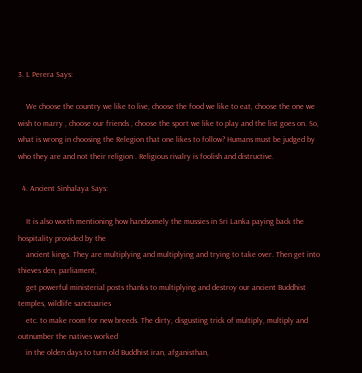3. L Perera Says:

    We choose the country we like to live, choose the food we like to eat, choose the one we wish to marry , choose our friends , choose the sport we like to play and the list goes on. So, what is wrong in choosing the Relegion that one likes to follow? Humans must be judged by who they are and not their religion . Religious rivalry is foolish and distructive.

  4. Ancient Sinhalaya Says:

    It is also worth mentioning how handsomely the mussies in Sri Lanka paying back the hospitality provided by the
    ancient kings. They are multiplying and multiplying and trying to take over. Then get into thieves den, parliament,
    get powerful ministerial posts thanks to multiplying and destroy our ancient Buddhist temples, wildlife sanctuaries
    etc. to make room for new breeds. The dirty, disgusting trick of multiply, multiply and outnumber the natives worked
    in the olden days to turn old Buddhist iran, afganisthan,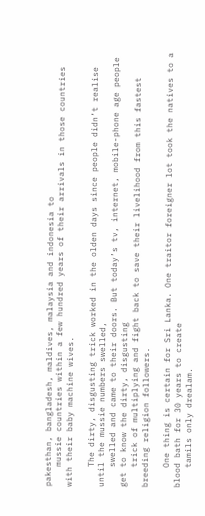pakesthan, bangladesh, maldives, malaysia and indonesia to
    mussie countries within a few hundred years of their arrivals in those countries with their baby machine wives.

    The dirty, disgusting trick worked in the olden days since people didn’t realise until the mussie numbers swelled,
    swelled and came to their doors. But today’s tv, internet, mobile-phone age people get to know the dirty, disgusting
    trick of multiplying and fight back to save their livelihood from this fastest breeding religion followers.

    One thing is certain for Sri Lanka. One traitor foreigner lot took the natives to a blood bath for 30 years to create
    tamils only drealam.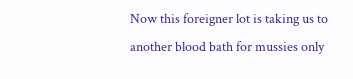Now this foreigner lot is taking us to another blood bath for mussies only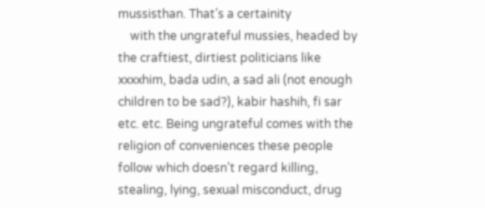mussisthan. That’s a certainity
    with the ungrateful mussies, headed by the craftiest, dirtiest politicians like xxxxhim, bada udin, a sad ali (not enough children to be sad?), kabir hashih, fi sar etc. etc. Being ungrateful comes with the religion of conveniences these people follow which doesn’t regard killing, stealing, lying, sexual misconduct, drug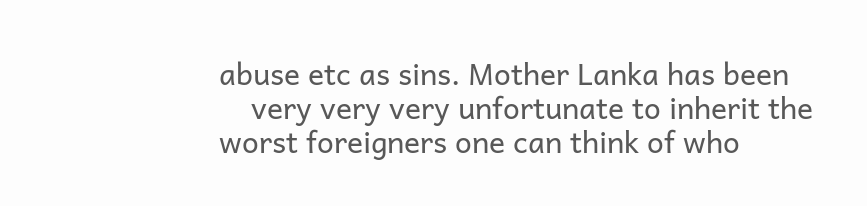abuse etc as sins. Mother Lanka has been
    very very very unfortunate to inherit the worst foreigners one can think of who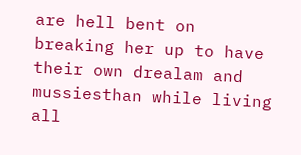are hell bent on breaking her up to have their own drealam and mussiesthan while living all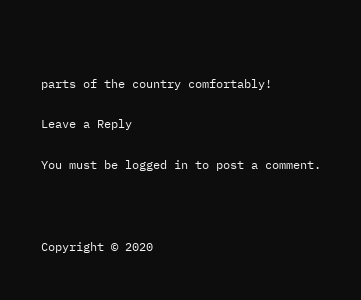parts of the country comfortably!

Leave a Reply

You must be logged in to post a comment.



Copyright © 2020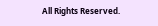All Rights Reserved.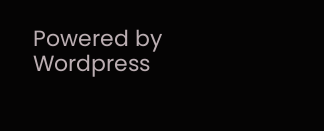Powered by Wordpress